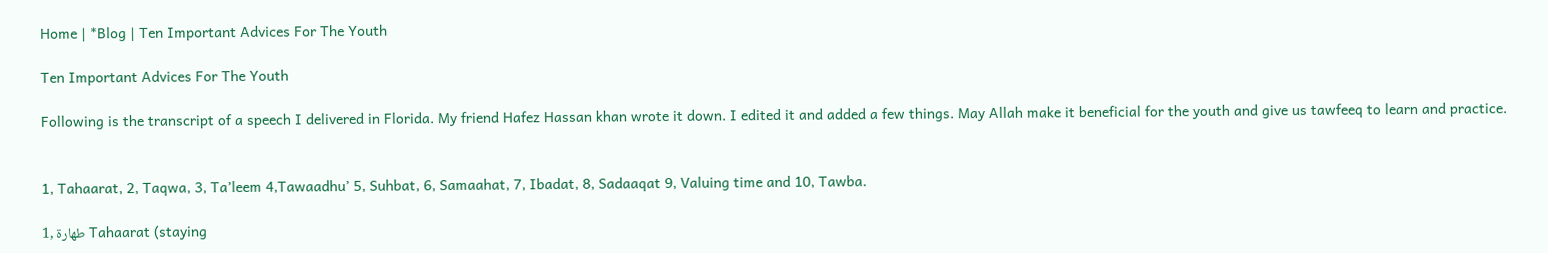Home | *Blog | Ten Important Advices For The Youth

Ten Important Advices For The Youth

Following is the transcript of a speech I delivered in Florida. My friend Hafez Hassan khan wrote it down. I edited it and added a few things. May Allah make it beneficial for the youth and give us tawfeeq to learn and practice.


1, Tahaarat, 2, Taqwa, 3, Ta’leem 4,Tawaadhu’ 5, Suhbat, 6, Samaahat, 7, Ibadat, 8, Sadaaqat 9, Valuing time and 10, Tawba.

1, طهارة Tahaarat (staying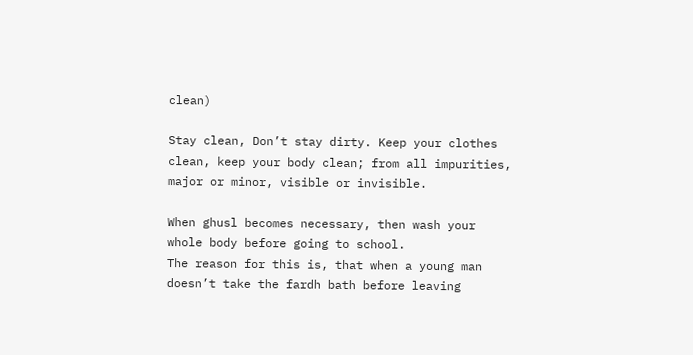clean)

Stay clean, Don’t stay dirty. Keep your clothes clean, keep your body clean; from all impurities, major or minor, visible or invisible.

When ghusl becomes necessary, then wash your whole body before going to school.
The reason for this is, that when a young man doesn’t take the fardh bath before leaving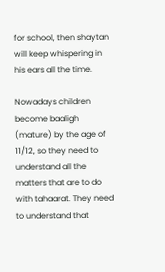for school, then shaytan will keep whispering in his ears all the time.

Nowadays children become baaligh (mature) by the age of 11/12, so they need to understand all the matters that are to do with tahaarat. They need to understand that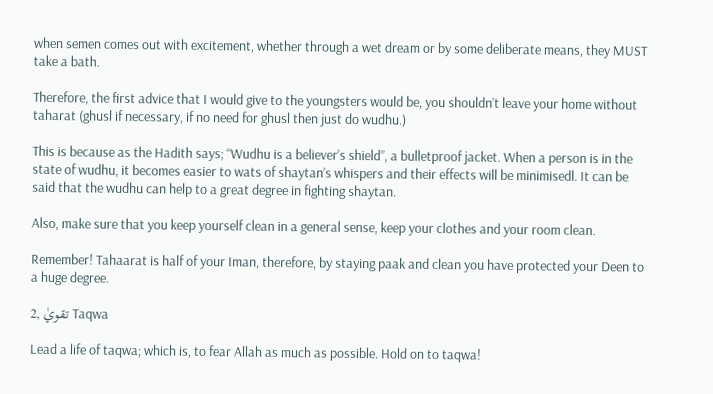when semen comes out with excitement, whether through a wet dream or by some deliberate means, they MUST take a bath.

Therefore, the first advice that I would give to the youngsters would be, you shouldn’t leave your home without taharat (ghusl if necessary, if no need for ghusl then just do wudhu.)

This is because as the Hadith says; “Wudhu is a believer’s shield”, a bulletproof jacket. When a person is in the state of wudhu, it becomes easier to wats of shaytan’s whispers and their effects will be minimisedl. It can be said that the wudhu can help to a great degree in fighting shaytan.

Also, make sure that you keep yourself clean in a general sense, keep your clothes and your room clean.

Remember! Tahaarat is half of your Iman, therefore, by staying paak and clean you have protected your Deen to a huge degree.

2, تقويٰ Taqwa

Lead a life of taqwa; which is, to fear Allah as much as possible. Hold on to taqwa!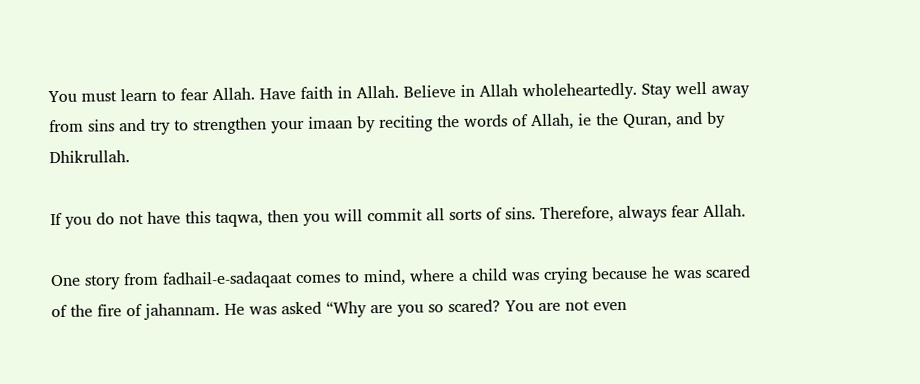You must learn to fear Allah. Have faith in Allah. Believe in Allah wholeheartedly. Stay well away from sins and try to strengthen your imaan by reciting the words of Allah, ie the Quran, and by Dhikrullah.

If you do not have this taqwa, then you will commit all sorts of sins. Therefore, always fear Allah.

One story from fadhail-e-sadaqaat comes to mind, where a child was crying because he was scared of the fire of jahannam. He was asked “Why are you so scared? You are not even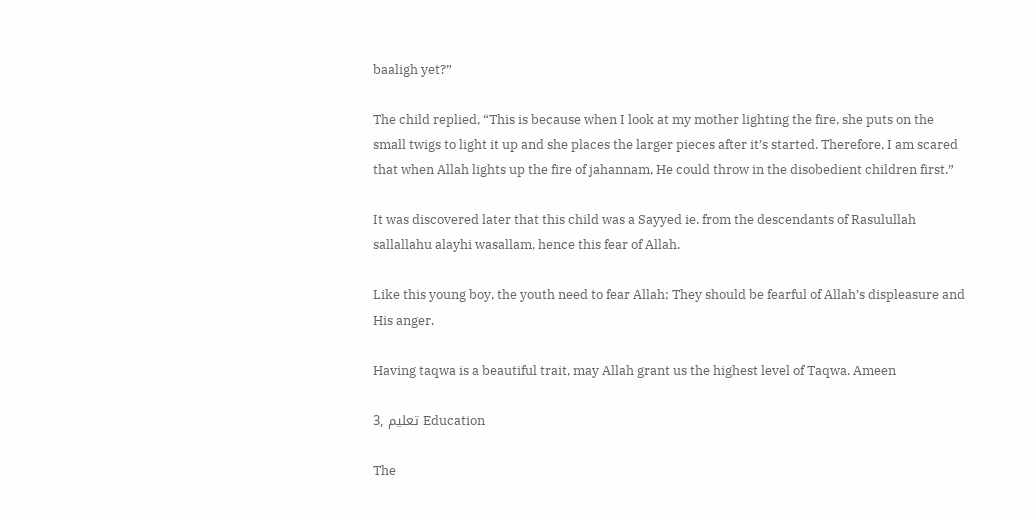baaligh yet?”

The child replied, “This is because when I look at my mother lighting the fire, she puts on the small twigs to light it up and she places the larger pieces after it’s started. Therefore, I am scared that when Allah lights up the fire of jahannam, He could throw in the disobedient children first.”

It was discovered later that this child was a Sayyed ie. from the descendants of Rasulullah sallallahu alayhi wasallam, hence this fear of Allah.

Like this young boy, the youth need to fear Allah; They should be fearful of Allah’s displeasure and His anger.

Having taqwa is a beautiful trait, may Allah grant us the highest level of Taqwa. Ameen

3, تعليم Education

The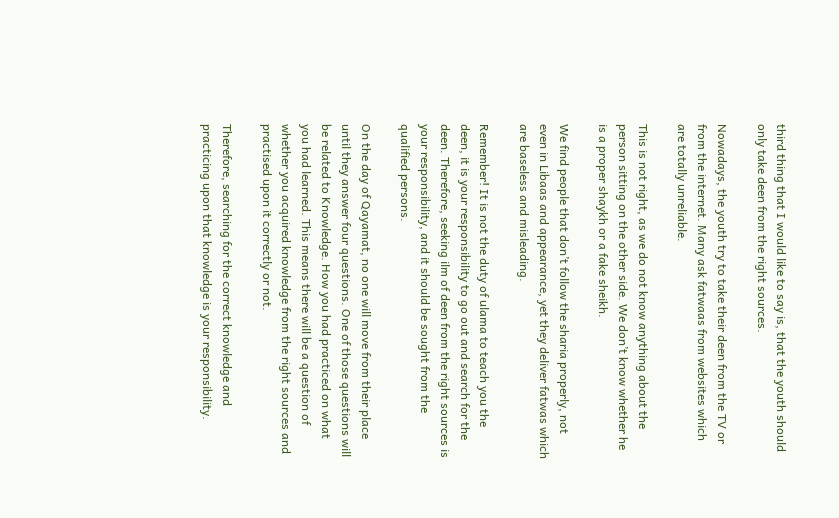third thing that I would like to say is, that the youth should only take deen from the right sources.

Nowadays, the youth try to take their deen from the TV or from the internet. Many ask fatwaas from websites which are totally unreliable.

This is not right, as we do not know anything about the person sitting on the other side. We don’t know whether he is a proper shaykh or a fake sheikh.

We find people that don’t follow the sharia properly, not even in Libaas and appearance, yet they deliver fatwas which are baseless and misleading.

Remember! It is not the duty of ulama to teach you the deen, it is your responsibility to go out and search for the deen. Therefore, seeking ilm of deen from the right sources is your responsibility, and it should be sought from the qualified persons.

On the day of Qayamat, no one will move from their place until they answer four questions. One of those questions will be related to Knowledge. How you had practiced on what you had learned. This means there will be a question of whether you acquired knowledge from the right sources and practised upon it correctly or not.

Therefore, searching for the correct knowledge and practicing upon that knowledge is your responsibility.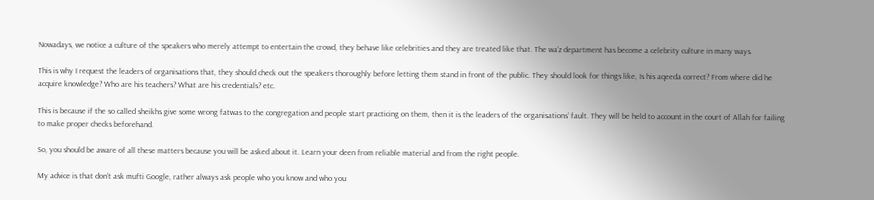Nowadays, we notice a culture of the speakers who merely attempt to entertain the crowd, they behave like celebrities and they are treated like that. The wa’z department has become a celebrity culture in many ways.

This is why I request the leaders of organisations that, they should check out the speakers thoroughly before letting them stand in front of the public. They should look for things like, Is his aqeeda correct? From where did he acquire knowledge? Who are his teachers? What are his credentials? etc.

This is because if the so called sheikhs give some wrong fatwas to the congregation and people start practicing on them, then it is the leaders of the organisations’ fault. They will be held to account in the court of Allah for failing to make proper checks beforehand.

So, you should be aware of all these matters because you will be asked about it. Learn your deen from reliable material and from the right people.

My advice is that don’t ask mufti Google, rather always ask people who you know and who you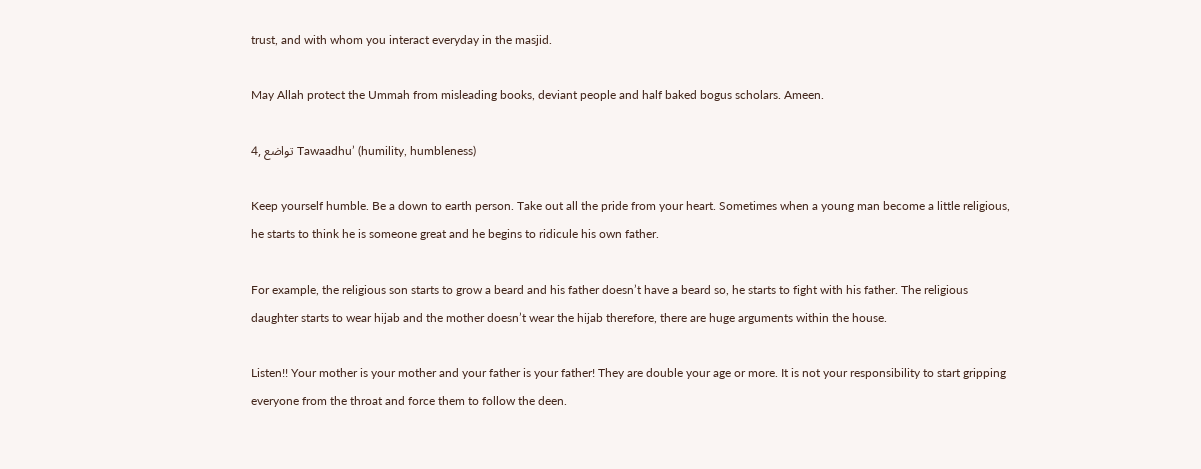trust, and with whom you interact everyday in the masjid.

May Allah protect the Ummah from misleading books, deviant people and half baked bogus scholars. Ameen.

4, تواضع Tawaadhu’ (humility, humbleness)

Keep yourself humble. Be a down to earth person. Take out all the pride from your heart. Sometimes when a young man become a little religious, he starts to think he is someone great and he begins to ridicule his own father.

For example, the religious son starts to grow a beard and his father doesn’t have a beard so, he starts to fight with his father. The religious daughter starts to wear hijab and the mother doesn’t wear the hijab therefore, there are huge arguments within the house.

Listen!! Your mother is your mother and your father is your father! They are double your age or more. It is not your responsibility to start gripping everyone from the throat and force them to follow the deen.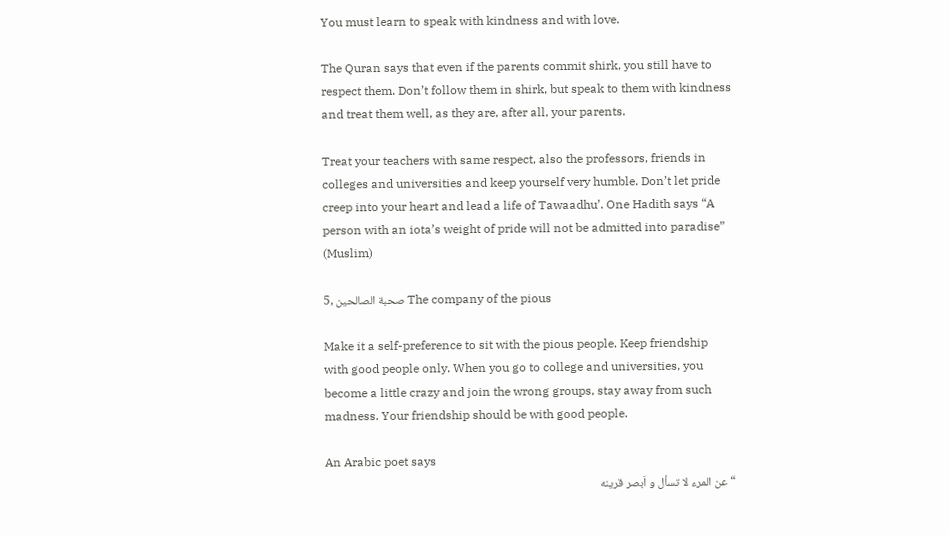You must learn to speak with kindness and with love.

The Quran says that even if the parents commit shirk, you still have to respect them. Don’t follow them in shirk, but speak to them with kindness and treat them well, as they are, after all, your parents.

Treat your teachers with same respect, also the professors, friends in colleges and universities and keep yourself very humble. Don’t let pride creep into your heart and lead a life of Tawaadhu’. One Hadith says “A person with an iota’s weight of pride will not be admitted into paradise” (Muslim)

5, صحبة الصالحين The company of the pious

Make it a self-preference to sit with the pious people. Keep friendship with good people only. When you go to college and universities, you become a little crazy and join the wrong groups, stay away from such madness. Your friendship should be with good people.

An Arabic poet says
“عن المرء لا تسأل و اَبصر قرينه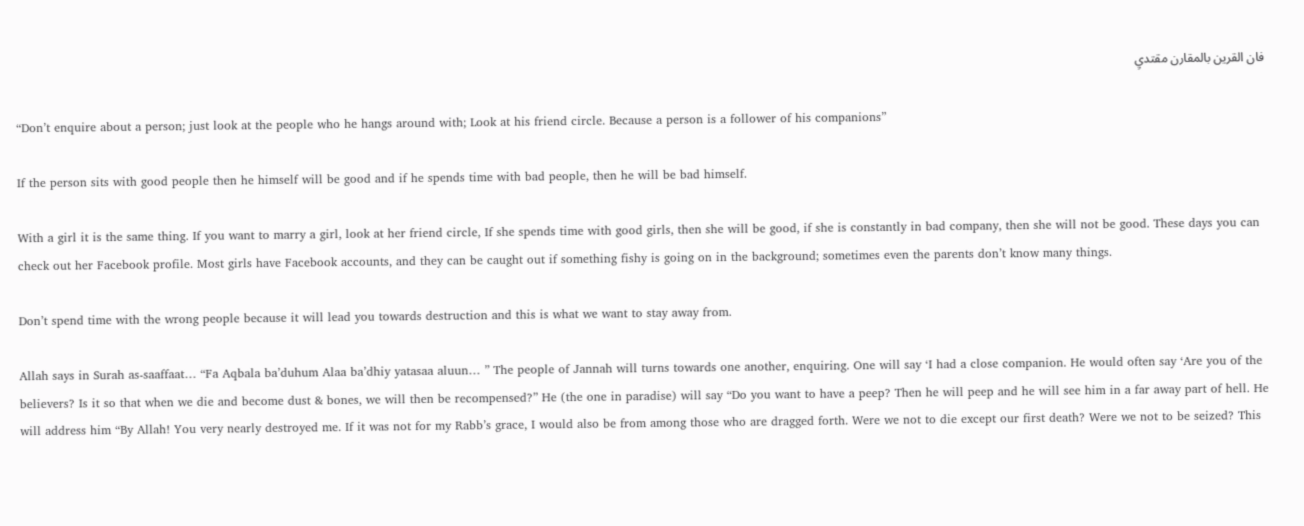فان القرين بالمقارن مقتديِ

“Don’t enquire about a person; just look at the people who he hangs around with; Look at his friend circle. Because a person is a follower of his companions”

If the person sits with good people then he himself will be good and if he spends time with bad people, then he will be bad himself.

With a girl it is the same thing. If you want to marry a girl, look at her friend circle, If she spends time with good girls, then she will be good, if she is constantly in bad company, then she will not be good. These days you can check out her Facebook profile. Most girls have Facebook accounts, and they can be caught out if something fishy is going on in the background; sometimes even the parents don’t know many things.

Don’t spend time with the wrong people because it will lead you towards destruction and this is what we want to stay away from.

Allah says in Surah as-saaffaat… “Fa Aqbala ba’duhum Alaa ba’dhiy yatasaa aluun… ” The people of Jannah will turns towards one another, enquiring. One will say ‘I had a close companion. He would often say ‘Are you of the believers? Is it so that when we die and become dust & bones, we will then be recompensed?” He (the one in paradise) will say “Do you want to have a peep? Then he will peep and he will see him in a far away part of hell. He will address him “By Allah! You very nearly destroyed me. If it was not for my Rabb’s grace, I would also be from among those who are dragged forth. Were we not to die except our first death? Were we not to be seized? This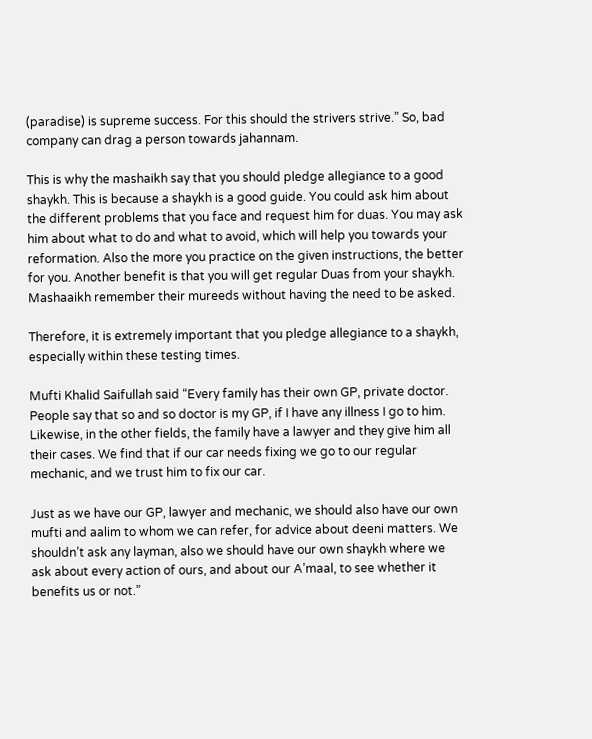(paradise) is supreme success. For this should the strivers strive.” So, bad company can drag a person towards jahannam.

This is why the mashaikh say that you should pledge allegiance to a good shaykh. This is because a shaykh is a good guide. You could ask him about the different problems that you face and request him for duas. You may ask him about what to do and what to avoid, which will help you towards your reformation. Also the more you practice on the given instructions, the better for you. Another benefit is that you will get regular Duas from your shaykh. Mashaaikh remember their mureeds without having the need to be asked.

Therefore, it is extremely important that you pledge allegiance to a shaykh, especially within these testing times.

Mufti Khalid Saifullah said “Every family has their own GP, private doctor. People say that so and so doctor is my GP, if I have any illness I go to him. Likewise, in the other fields, the family have a lawyer and they give him all their cases. We find that if our car needs fixing we go to our regular mechanic, and we trust him to fix our car.

Just as we have our GP, lawyer and mechanic, we should also have our own mufti and aalim to whom we can refer, for advice about deeni matters. We shouldn’t ask any layman, also we should have our own shaykh where we ask about every action of ours, and about our A’maal, to see whether it benefits us or not.”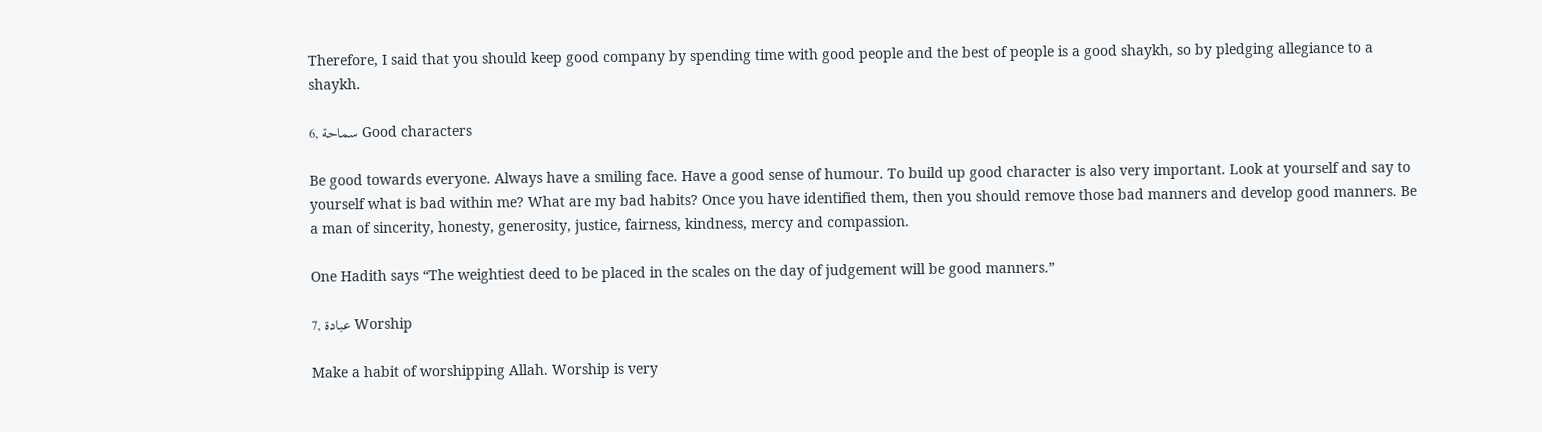Therefore, I said that you should keep good company by spending time with good people and the best of people is a good shaykh, so by pledging allegiance to a shaykh.

6, سماحة Good characters

Be good towards everyone. Always have a smiling face. Have a good sense of humour. To build up good character is also very important. Look at yourself and say to yourself what is bad within me? What are my bad habits? Once you have identified them, then you should remove those bad manners and develop good manners. Be a man of sincerity, honesty, generosity, justice, fairness, kindness, mercy and compassion.

One Hadith says “The weightiest deed to be placed in the scales on the day of judgement will be good manners.”

7, عبادة Worship

Make a habit of worshipping Allah. Worship is very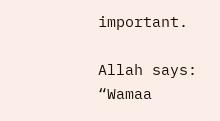important.

Allah says:
“Wamaa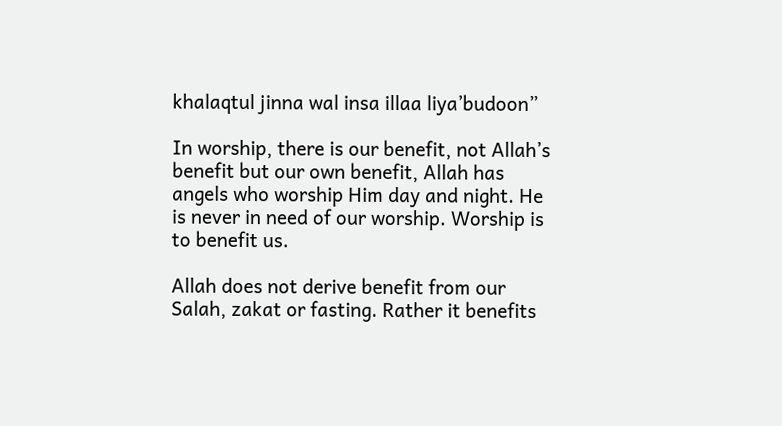khalaqtul jinna wal insa illaa liya’budoon”

In worship, there is our benefit, not Allah’s benefit but our own benefit, Allah has angels who worship Him day and night. He is never in need of our worship. Worship is to benefit us.

Allah does not derive benefit from our Salah, zakat or fasting. Rather it benefits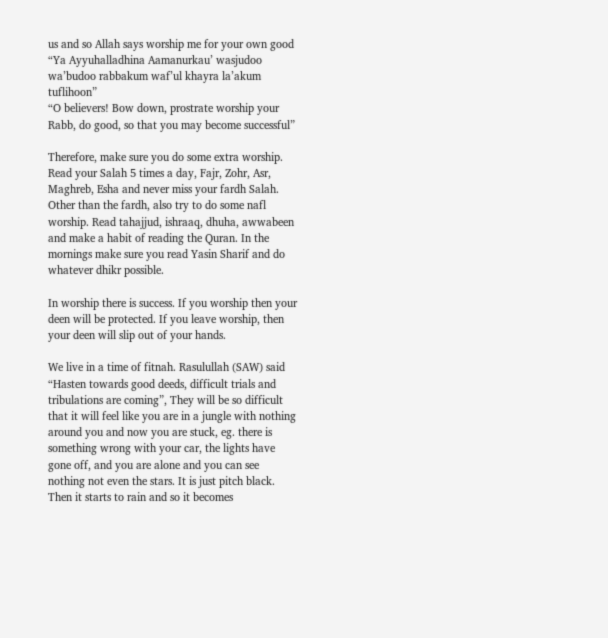us and so Allah says worship me for your own good
“Ya Ayyuhalladhina Aamanurkau’ wasjudoo wa’budoo rabbakum waf’ul khayra la’akum tuflihoon”
“O believers! Bow down, prostrate worship your Rabb, do good, so that you may become successful”

Therefore, make sure you do some extra worship. Read your Salah 5 times a day, Fajr, Zohr, Asr, Maghreb, Esha and never miss your fardh Salah. Other than the fardh, also try to do some nafl worship. Read tahajjud, ishraaq, dhuha, awwabeen and make a habit of reading the Quran. In the mornings make sure you read Yasin Sharif and do whatever dhikr possible.

In worship there is success. If you worship then your deen will be protected. If you leave worship, then your deen will slip out of your hands.

We live in a time of fitnah. Rasulullah (SAW) said “Hasten towards good deeds, difficult trials and tribulations are coming”, They will be so difficult that it will feel like you are in a jungle with nothing around you and now you are stuck, eg. there is something wrong with your car, the lights have gone off, and you are alone and you can see nothing not even the stars. It is just pitch black. Then it starts to rain and so it becomes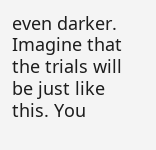even darker. Imagine that the trials will be just like this. You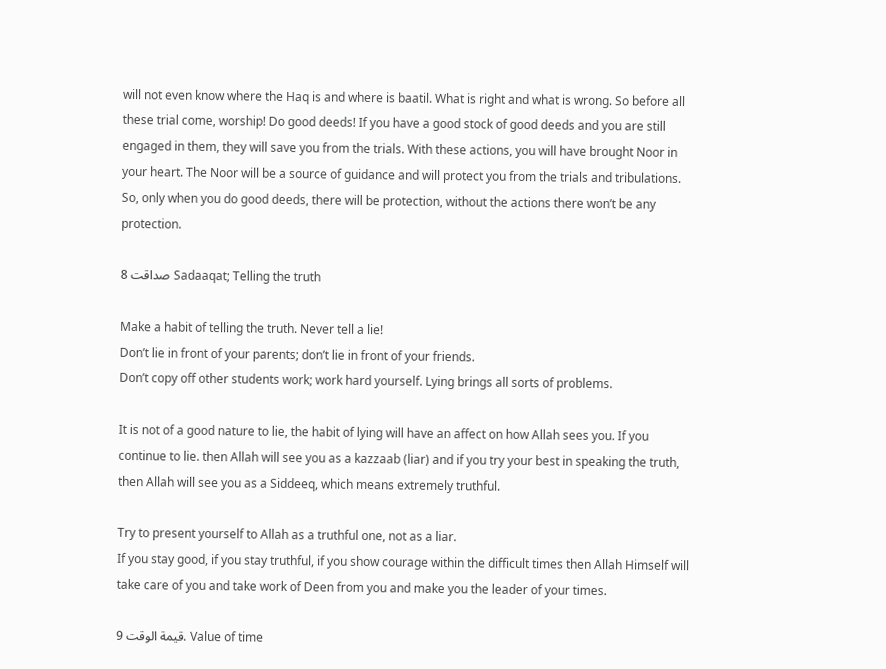will not even know where the Haq is and where is baatil. What is right and what is wrong. So before all these trial come, worship! Do good deeds! If you have a good stock of good deeds and you are still engaged in them, they will save you from the trials. With these actions, you will have brought Noor in your heart. The Noor will be a source of guidance and will protect you from the trials and tribulations.
So, only when you do good deeds, there will be protection, without the actions there won’t be any protection.

8 صداقت Sadaaqat; Telling the truth

Make a habit of telling the truth. Never tell a lie!
Don’t lie in front of your parents; don’t lie in front of your friends.
Don’t copy off other students work; work hard yourself. Lying brings all sorts of problems.

It is not of a good nature to lie, the habit of lying will have an affect on how Allah sees you. If you continue to lie. then Allah will see you as a kazzaab (liar) and if you try your best in speaking the truth, then Allah will see you as a Siddeeq, which means extremely truthful.

Try to present yourself to Allah as a truthful one, not as a liar.
If you stay good, if you stay truthful, if you show courage within the difficult times then Allah Himself will take care of you and take work of Deen from you and make you the leader of your times.

9 قيمة الوقت. Value of time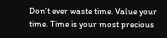Don’t ever waste time. Value your time. Time is your most precious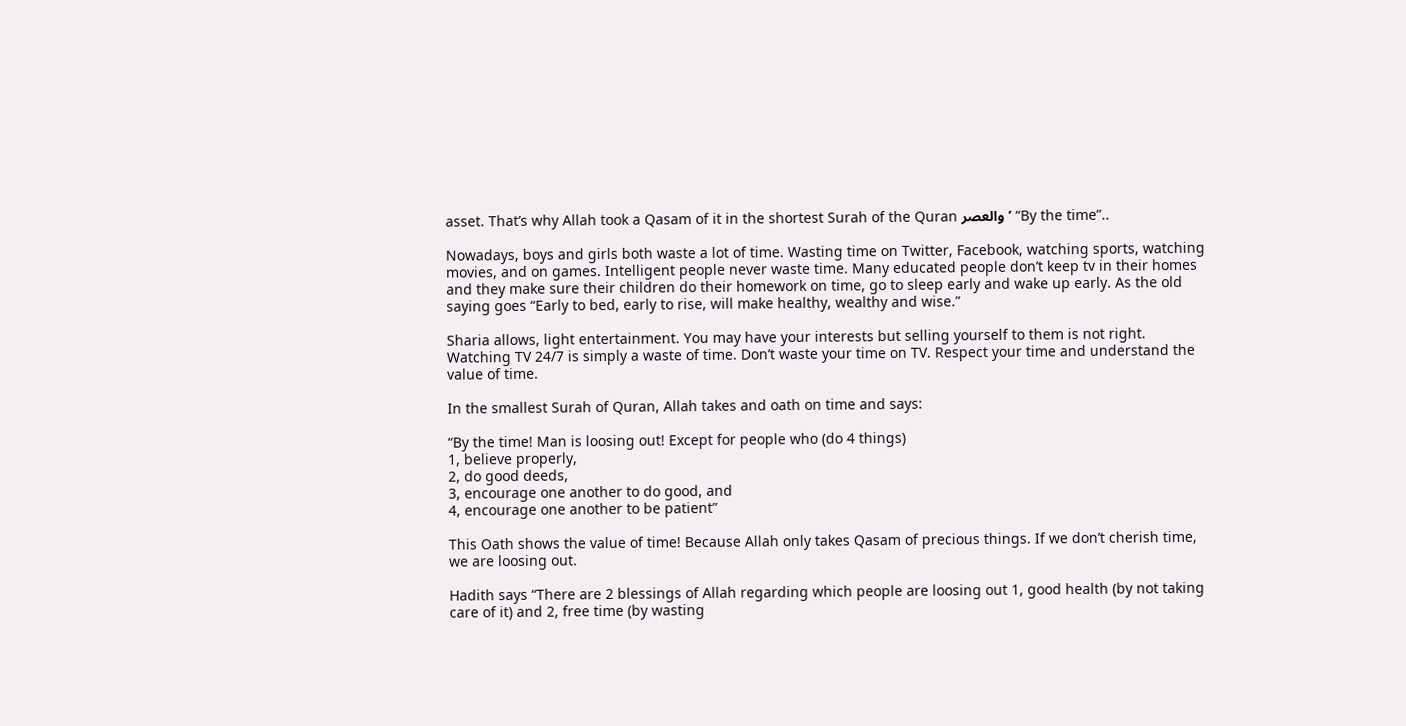asset. That’s why Allah took a Qasam of it in the shortest Surah of the Quran والعصر’ “By the time”..

Nowadays, boys and girls both waste a lot of time. Wasting time on Twitter, Facebook, watching sports, watching movies, and on games. Intelligent people never waste time. Many educated people don’t keep tv in their homes and they make sure their children do their homework on time, go to sleep early and wake up early. As the old saying goes “Early to bed, early to rise, will make healthy, wealthy and wise.”

Sharia allows, light entertainment. You may have your interests but selling yourself to them is not right. Watching TV 24/7 is simply a waste of time. Don’t waste your time on TV. Respect your time and understand the value of time.

In the smallest Surah of Quran, Allah takes and oath on time and says:

“By the time! Man is loosing out! Except for people who (do 4 things)
1, believe properly,
2, do good deeds,
3, encourage one another to do good, and
4, encourage one another to be patient”

This Oath shows the value of time! Because Allah only takes Qasam of precious things. If we don’t cherish time, we are loosing out.

Hadith says “There are 2 blessings of Allah regarding which people are loosing out 1, good health (by not taking care of it) and 2, free time (by wasting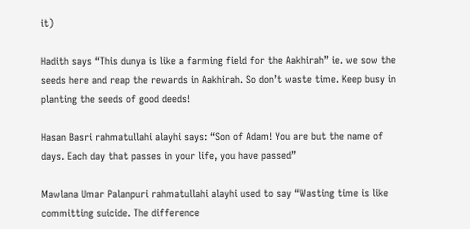it)

Hadith says “This dunya is like a farming field for the Aakhirah” ie. we sow the seeds here and reap the rewards in Aakhirah. So don’t waste time. Keep busy in planting the seeds of good deeds!

Hasan Basri rahmatullahi alayhi says: “Son of Adam! You are but the name of days. Each day that passes in your life, you have passed”

Mawlana Umar Palanpuri rahmatullahi alayhi used to say “Wasting time is like committing suicide. The difference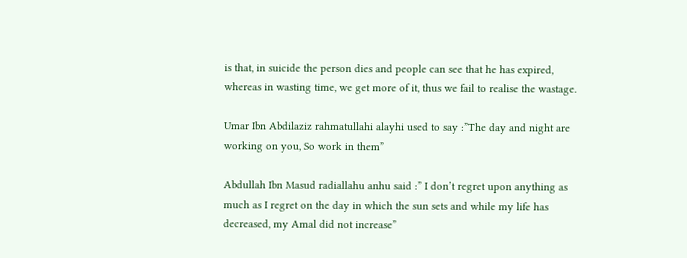is that, in suicide the person dies and people can see that he has expired, whereas in wasting time, we get more of it, thus we fail to realise the wastage.

Umar Ibn Abdilaziz rahmatullahi alayhi used to say :”The day and night are working on you, So work in them”

Abdullah Ibn Masud radiallahu anhu said :” I don’t regret upon anything as much as I regret on the day in which the sun sets and while my life has decreased, my Amal did not increase”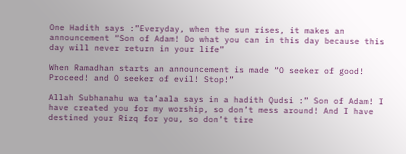One Hadith says :”Everyday, when the sun rises, it makes an announcement “Son of Adam! Do what you can in this day because this day will never return in your life”

When Ramadhan starts an announcement is made “O seeker of good! Proceed! and O seeker of evil! Stop!”

Allah Subhanahu wa ta’aala says in a hadith Qudsi :” Son of Adam! I have created you for my worship, so don’t mess around! And I have destined your Rizq for you, so don’t tire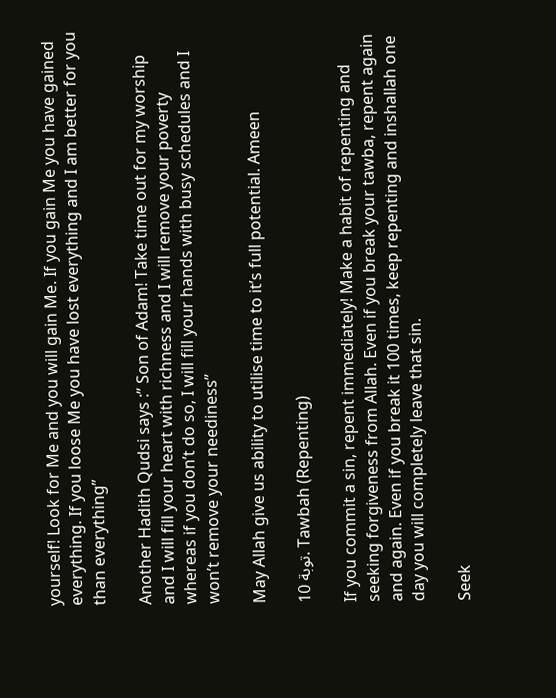yourself! Look for Me and you will gain Me. If you gain Me you have gained everything. If you loose Me you have lost everything and I am better for you than everything”

Another Hadith Qudsi says :” Son of Adam! Take time out for my worship and I will fill your heart with richness and I will remove your poverty whereas if you don’t do so, I will fill your hands with busy schedules and I won’t remove your neediness”

May Allah give us ability to utilise time to it’s full potential. Ameen

10 توبة. Tawbah (Repenting)

If you commit a sin, repent immediately! Make a habit of repenting and seeking forgiveness from Allah. Even if you break your tawba, repent again and again. Even if you break it 100 times, keep repenting and inshallah one day you will completely leave that sin.

Seek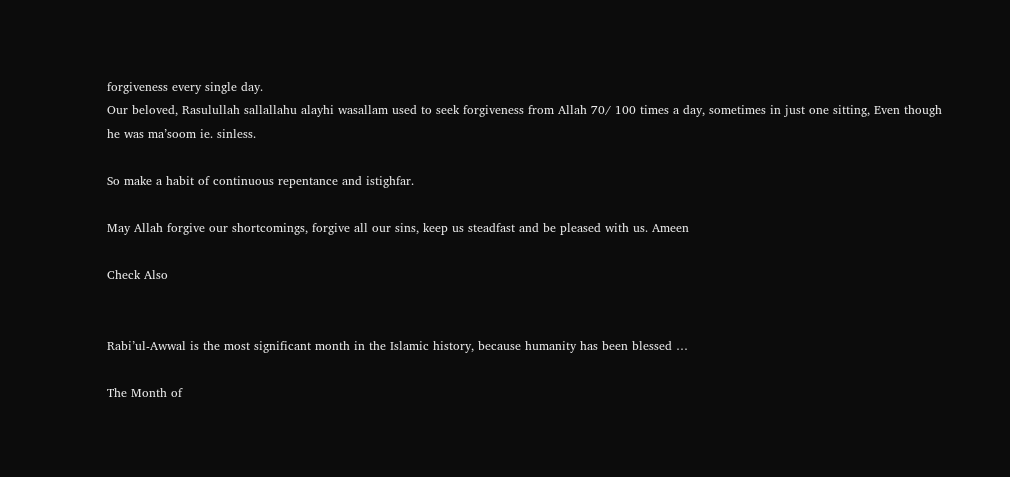forgiveness every single day.
Our beloved, Rasulullah sallallahu alayhi wasallam used to seek forgiveness from Allah 70/ 100 times a day, sometimes in just one sitting, Even though he was ma’soom ie. sinless.

So make a habit of continuous repentance and istighfar.

May Allah forgive our shortcomings, forgive all our sins, keep us steadfast and be pleased with us. Ameen

Check Also


Rabi’ul-Awwal is the most significant month in the Islamic history, because humanity has been blessed …

The Month of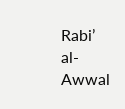Rabi’ al-Awwal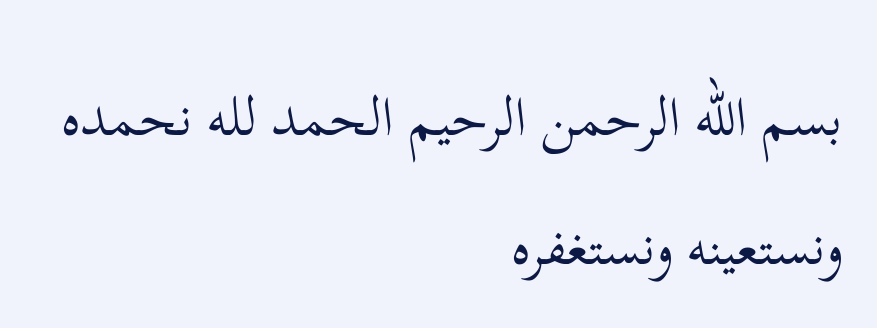بسم الله الرحمن الرحيم الحمد لله نحمده ونستعينه ونستغفره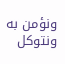ونؤمن به ونتوكل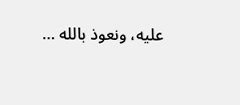عليه، ونعوذ بالله …